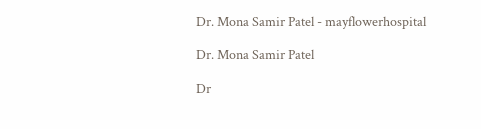Dr. Mona Samir Patel - mayflowerhospital

Dr. Mona Samir Patel

Dr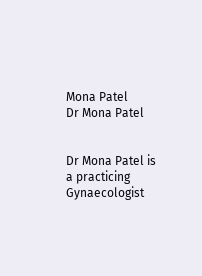Mona Patel
Dr Mona Patel


Dr Mona Patel is a practicing Gynaecologist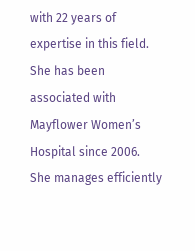with 22 years of expertise in this field. She has been associated with Mayflower Women’s Hospital since 2006. She manages efficiently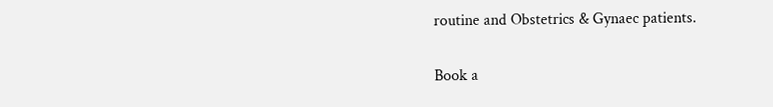routine and Obstetrics & Gynaec patients.

Book a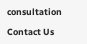consultation

Contact Us